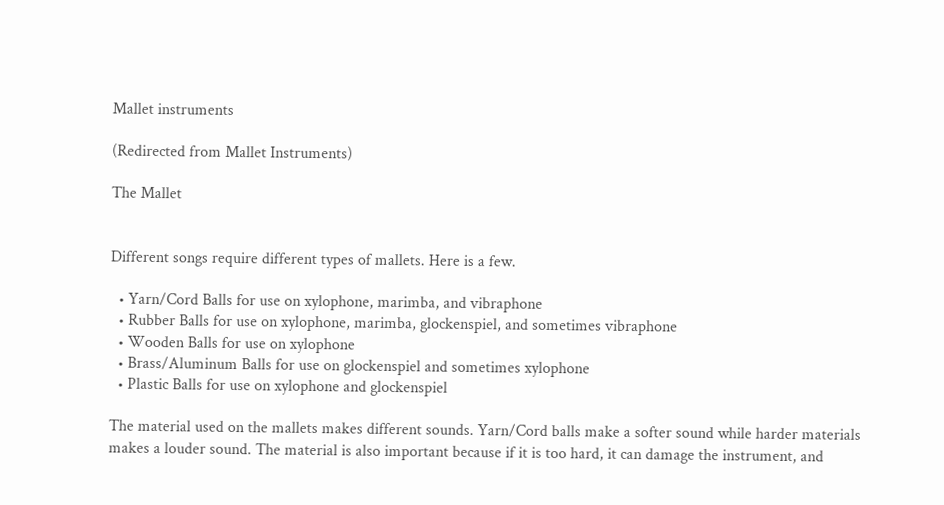Mallet instruments

(Redirected from Mallet Instruments)

The Mallet


Different songs require different types of mallets. Here is a few.

  • Yarn/Cord Balls for use on xylophone, marimba, and vibraphone
  • Rubber Balls for use on xylophone, marimba, glockenspiel, and sometimes vibraphone
  • Wooden Balls for use on xylophone
  • Brass/Aluminum Balls for use on glockenspiel and sometimes xylophone
  • Plastic Balls for use on xylophone and glockenspiel

The material used on the mallets makes different sounds. Yarn/Cord balls make a softer sound while harder materials makes a louder sound. The material is also important because if it is too hard, it can damage the instrument, and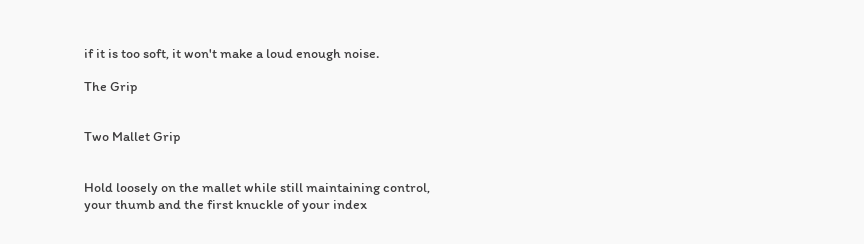if it is too soft, it won't make a loud enough noise.

The Grip


Two Mallet Grip


Hold loosely on the mallet while still maintaining control, your thumb and the first knuckle of your index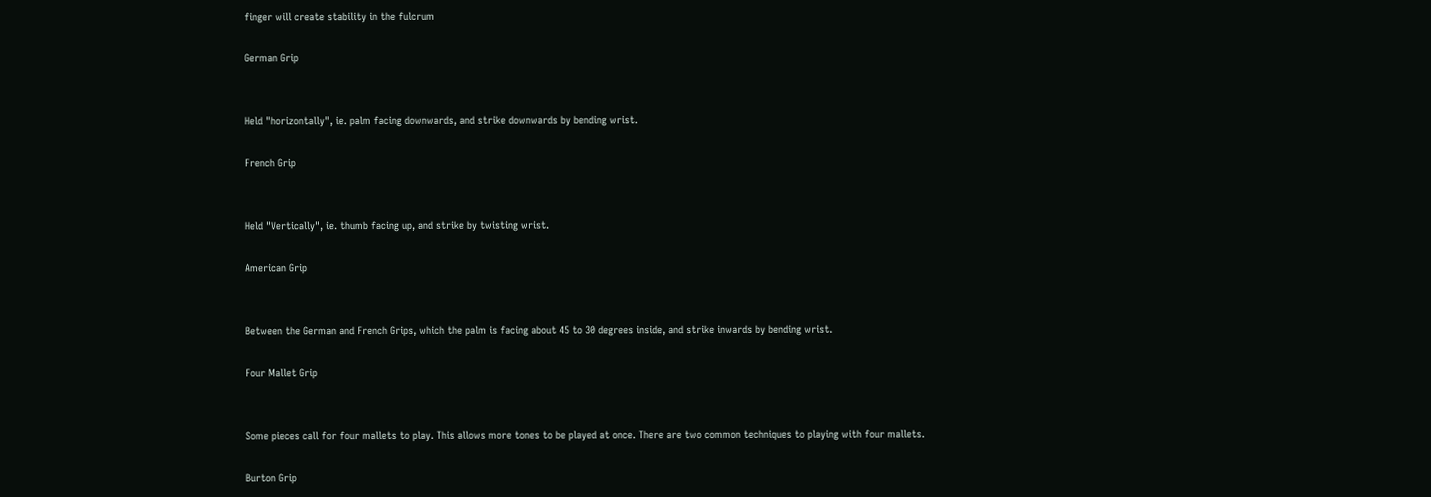finger will create stability in the fulcrum

German Grip


Held "horizontally", ie. palm facing downwards, and strike downwards by bending wrist.

French Grip


Held "Vertically", ie. thumb facing up, and strike by twisting wrist.

American Grip


Between the German and French Grips, which the palm is facing about 45 to 30 degrees inside, and strike inwards by bending wrist.

Four Mallet Grip


Some pieces call for four mallets to play. This allows more tones to be played at once. There are two common techniques to playing with four mallets.

Burton Grip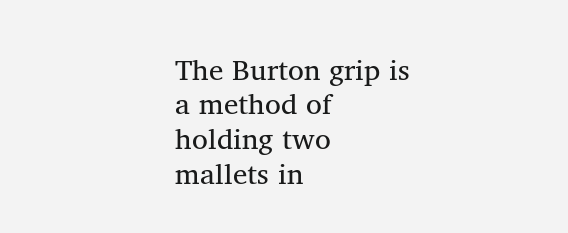The Burton grip is a method of holding two mallets in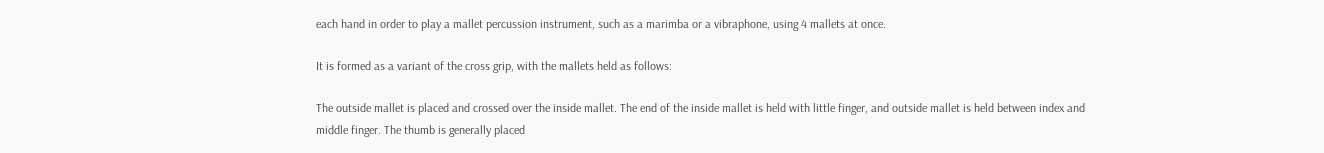each hand in order to play a mallet percussion instrument, such as a marimba or a vibraphone, using 4 mallets at once.

It is formed as a variant of the cross grip, with the mallets held as follows:

The outside mallet is placed and crossed over the inside mallet. The end of the inside mallet is held with little finger, and outside mallet is held between index and middle finger. The thumb is generally placed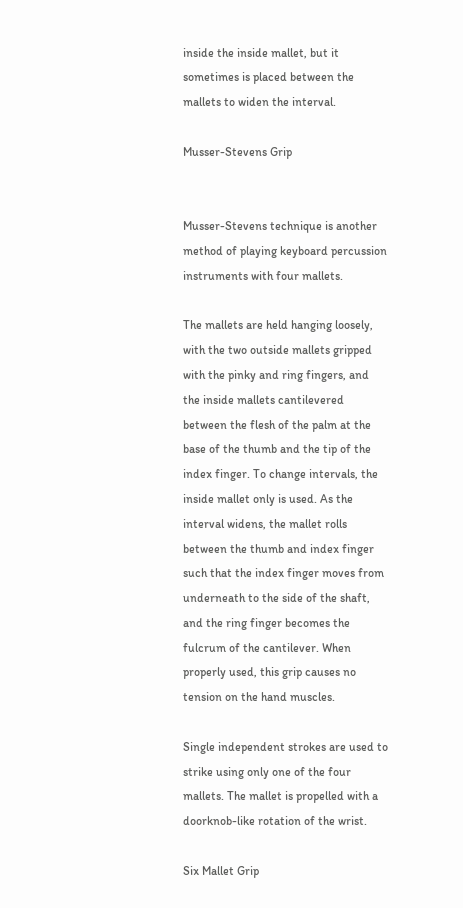inside the inside mallet, but it sometimes is placed between the mallets to widen the interval.

Musser-Stevens Grip


Musser-Stevens technique is another method of playing keyboard percussion instruments with four mallets.

The mallets are held hanging loosely, with the two outside mallets gripped with the pinky and ring fingers, and the inside mallets cantilevered between the flesh of the palm at the base of the thumb and the tip of the index finger. To change intervals, the inside mallet only is used. As the interval widens, the mallet rolls between the thumb and index finger such that the index finger moves from underneath to the side of the shaft, and the ring finger becomes the fulcrum of the cantilever. When properly used, this grip causes no tension on the hand muscles.

Single independent strokes are used to strike using only one of the four mallets. The mallet is propelled with a doorknob-like rotation of the wrist.

Six Mallet Grip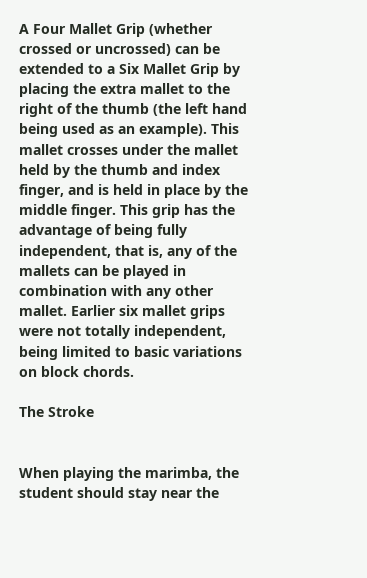A Four Mallet Grip (whether crossed or uncrossed) can be extended to a Six Mallet Grip by placing the extra mallet to the right of the thumb (the left hand being used as an example). This mallet crosses under the mallet held by the thumb and index finger, and is held in place by the middle finger. This grip has the advantage of being fully independent, that is, any of the mallets can be played in combination with any other mallet. Earlier six mallet grips were not totally independent, being limited to basic variations on block chords.

The Stroke


When playing the marimba, the student should stay near the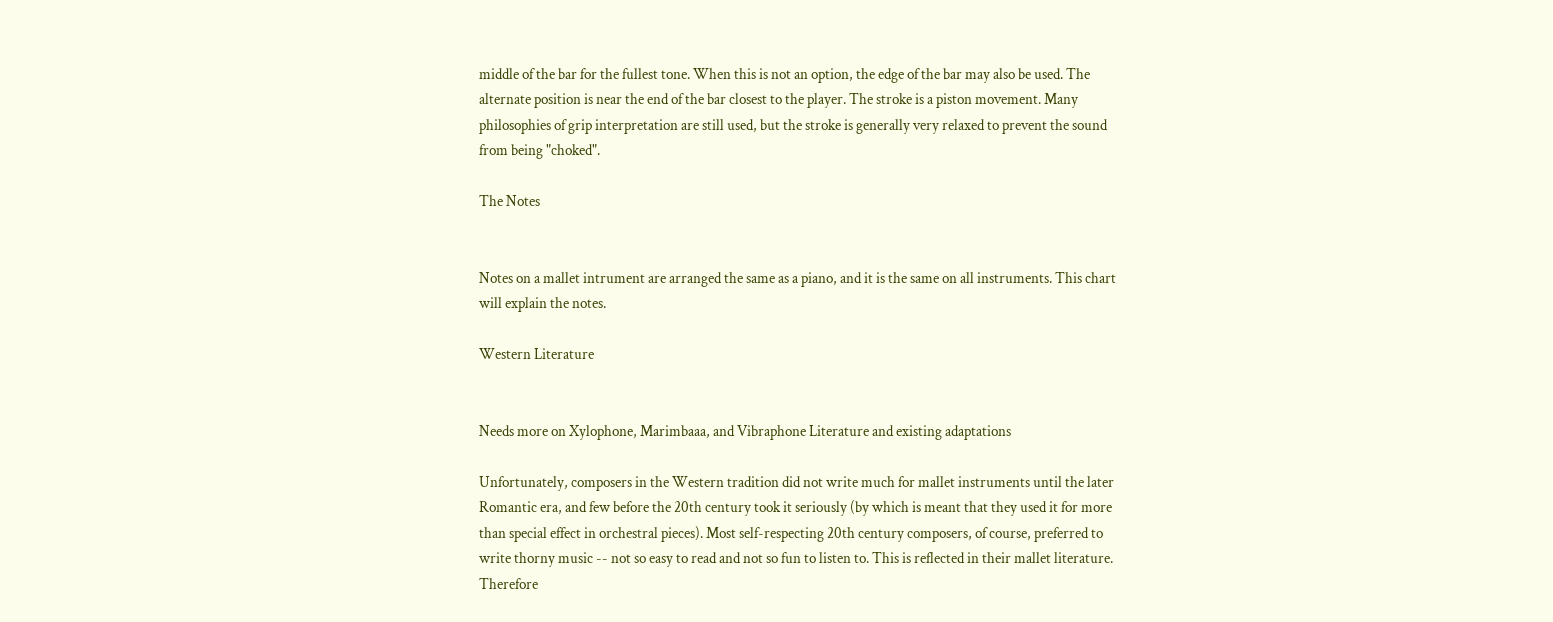middle of the bar for the fullest tone. When this is not an option, the edge of the bar may also be used. The alternate position is near the end of the bar closest to the player. The stroke is a piston movement. Many philosophies of grip interpretation are still used, but the stroke is generally very relaxed to prevent the sound from being "choked".

The Notes


Notes on a mallet intrument are arranged the same as a piano, and it is the same on all instruments. This chart will explain the notes.

Western Literature


Needs more on Xylophone, Marimbaaa, and Vibraphone Literature and existing adaptations

Unfortunately, composers in the Western tradition did not write much for mallet instruments until the later Romantic era, and few before the 20th century took it seriously (by which is meant that they used it for more than special effect in orchestral pieces). Most self-respecting 20th century composers, of course, preferred to write thorny music -- not so easy to read and not so fun to listen to. This is reflected in their mallet literature. Therefore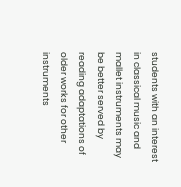students with an interest in classical music and mallet instruments may be better served by reading adaptations of older works for other instruments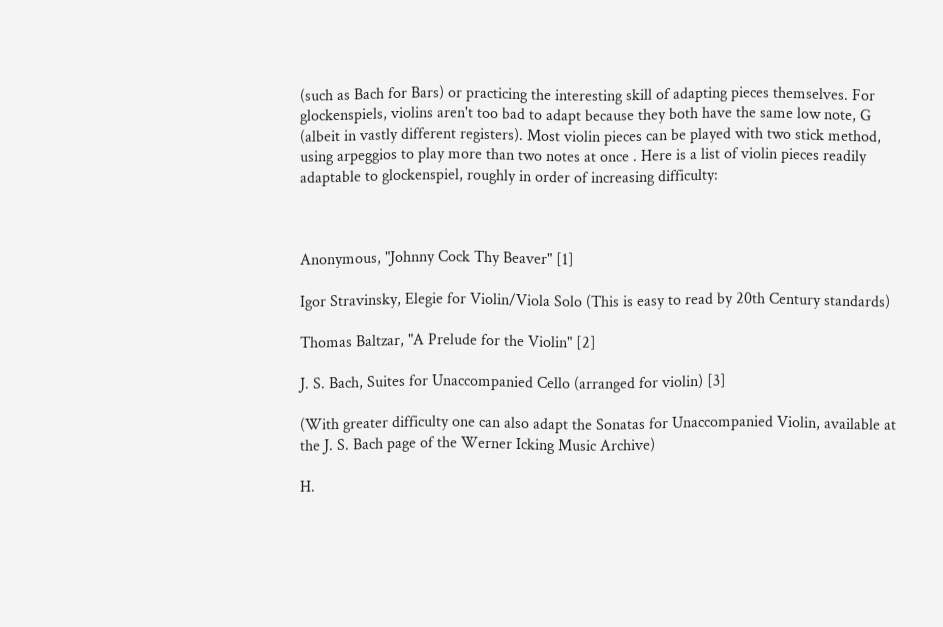(such as Bach for Bars) or practicing the interesting skill of adapting pieces themselves. For glockenspiels, violins aren't too bad to adapt because they both have the same low note, G (albeit in vastly different registers). Most violin pieces can be played with two stick method, using arpeggios to play more than two notes at once . Here is a list of violin pieces readily adaptable to glockenspiel, roughly in order of increasing difficulty:



Anonymous, "Johnny Cock Thy Beaver" [1]

Igor Stravinsky, Elegie for Violin/Viola Solo (This is easy to read by 20th Century standards)

Thomas Baltzar, "A Prelude for the Violin" [2]

J. S. Bach, Suites for Unaccompanied Cello (arranged for violin) [3]

(With greater difficulty one can also adapt the Sonatas for Unaccompanied Violin, available at the J. S. Bach page of the Werner Icking Music Archive)

H.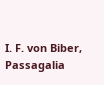I. F. von Biber, Passagalia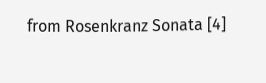from Rosenkranz Sonata [4]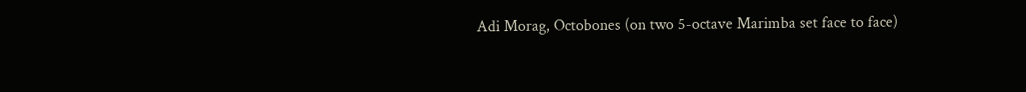Adi Morag, Octobones (on two 5-octave Marimba set face to face)